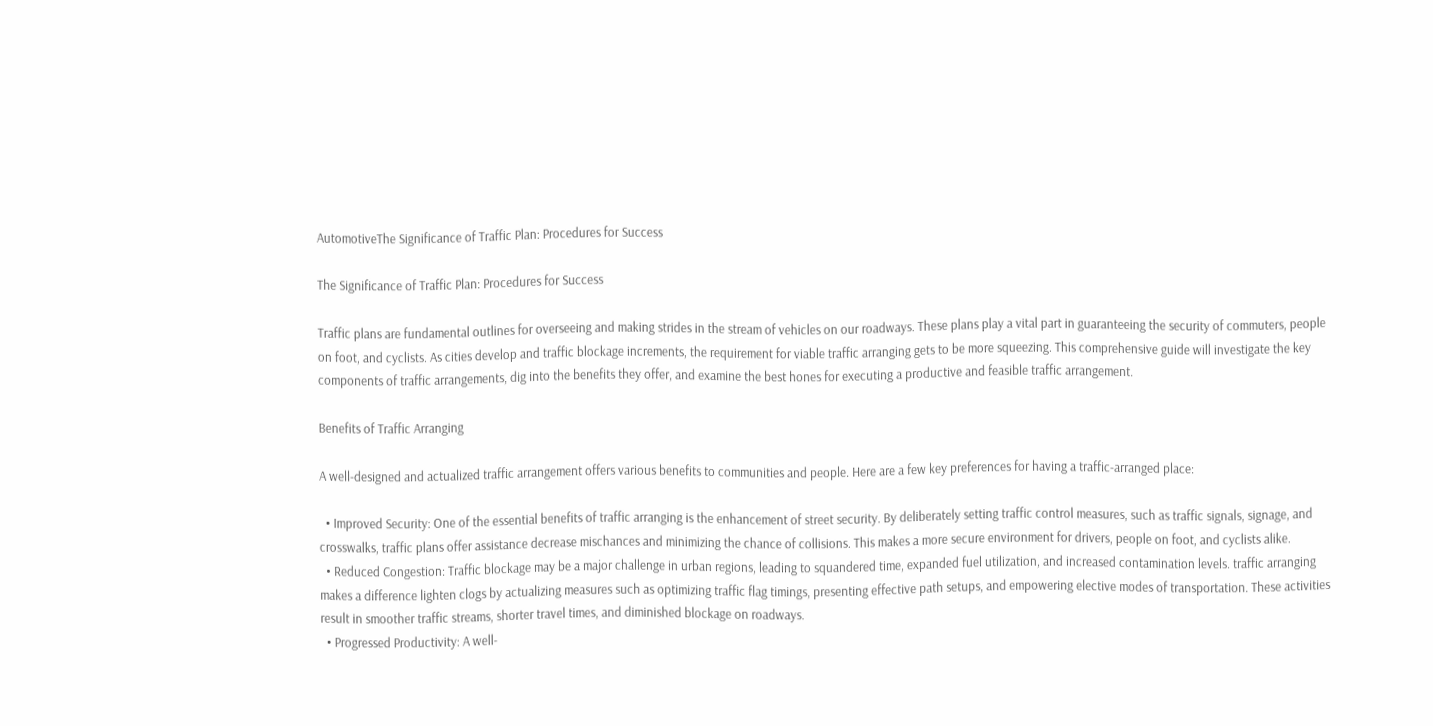AutomotiveThe Significance of Traffic Plan: Procedures for Success

The Significance of Traffic Plan: Procedures for Success

Traffic plans are fundamental outlines for overseeing and making strides in the stream of vehicles on our roadways. These plans play a vital part in guaranteeing the security of commuters, people on foot, and cyclists. As cities develop and traffic blockage increments, the requirement for viable traffic arranging gets to be more squeezing. This comprehensive guide will investigate the key components of traffic arrangements, dig into the benefits they offer, and examine the best hones for executing a productive and feasible traffic arrangement.

Benefits of Traffic Arranging

A well-designed and actualized traffic arrangement offers various benefits to communities and people. Here are a few key preferences for having a traffic-arranged place:

  • Improved Security: One of the essential benefits of traffic arranging is the enhancement of street security. By deliberately setting traffic control measures, such as traffic signals, signage, and crosswalks, traffic plans offer assistance decrease mischances and minimizing the chance of collisions. This makes a more secure environment for drivers, people on foot, and cyclists alike.
  • Reduced Congestion: Traffic blockage may be a major challenge in urban regions, leading to squandered time, expanded fuel utilization, and increased contamination levels. traffic arranging makes a difference lighten clogs by actualizing measures such as optimizing traffic flag timings, presenting effective path setups, and empowering elective modes of transportation. These activities result in smoother traffic streams, shorter travel times, and diminished blockage on roadways.
  • Progressed Productivity: A well-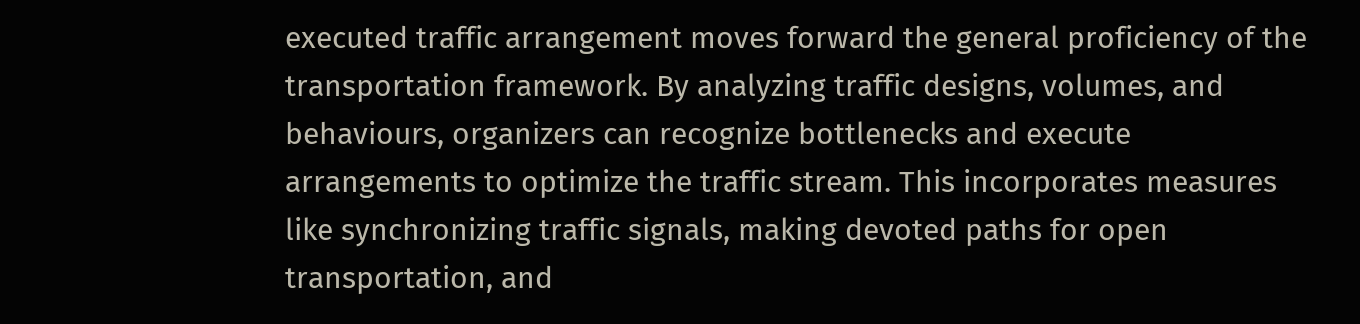executed traffic arrangement moves forward the general proficiency of the transportation framework. By analyzing traffic designs, volumes, and behaviours, organizers can recognize bottlenecks and execute arrangements to optimize the traffic stream. This incorporates measures like synchronizing traffic signals, making devoted paths for open transportation, and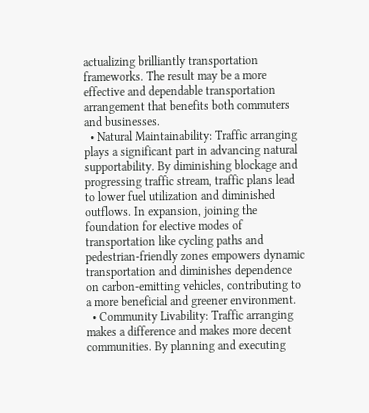actualizing brilliantly transportation frameworks. The result may be a more effective and dependable transportation arrangement that benefits both commuters and businesses.
  • Natural Maintainability: Traffic arranging plays a significant part in advancing natural supportability. By diminishing blockage and progressing traffic stream, traffic plans lead to lower fuel utilization and diminished outflows. In expansion, joining the foundation for elective modes of transportation like cycling paths and pedestrian-friendly zones empowers dynamic transportation and diminishes dependence on carbon-emitting vehicles, contributing to a more beneficial and greener environment.
  • Community Livability: Traffic arranging makes a difference and makes more decent communities. By planning and executing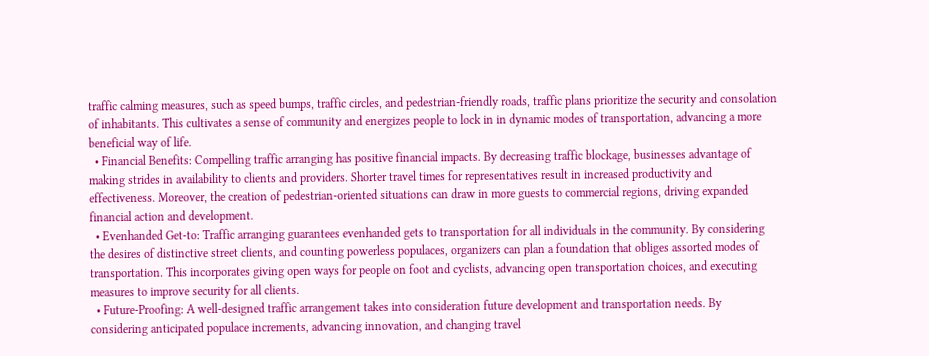traffic calming measures, such as speed bumps, traffic circles, and pedestrian-friendly roads, traffic plans prioritize the security and consolation of inhabitants. This cultivates a sense of community and energizes people to lock in in dynamic modes of transportation, advancing a more beneficial way of life.
  • Financial Benefits: Compelling traffic arranging has positive financial impacts. By decreasing traffic blockage, businesses advantage of making strides in availability to clients and providers. Shorter travel times for representatives result in increased productivity and effectiveness. Moreover, the creation of pedestrian-oriented situations can draw in more guests to commercial regions, driving expanded financial action and development.
  • Evenhanded Get-to: Traffic arranging guarantees evenhanded gets to transportation for all individuals in the community. By considering the desires of distinctive street clients, and counting powerless populaces, organizers can plan a foundation that obliges assorted modes of transportation. This incorporates giving open ways for people on foot and cyclists, advancing open transportation choices, and executing measures to improve security for all clients.
  • Future-Proofing: A well-designed traffic arrangement takes into consideration future development and transportation needs. By considering anticipated populace increments, advancing innovation, and changing travel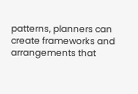patterns, planners can create frameworks and arrangements that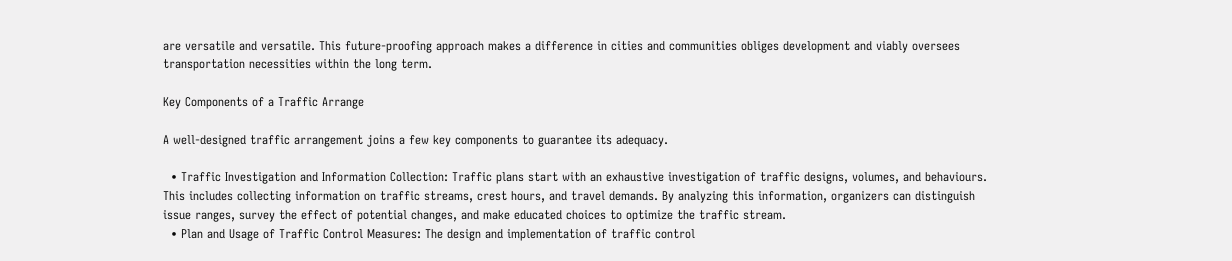are versatile and versatile. This future-proofing approach makes a difference in cities and communities obliges development and viably oversees transportation necessities within the long term.

Key Components of a Traffic Arrange

A well-designed traffic arrangement joins a few key components to guarantee its adequacy.

  • Traffic Investigation and Information Collection: Traffic plans start with an exhaustive investigation of traffic designs, volumes, and behaviours. This includes collecting information on traffic streams, crest hours, and travel demands. By analyzing this information, organizers can distinguish issue ranges, survey the effect of potential changes, and make educated choices to optimize the traffic stream.
  • Plan and Usage of Traffic Control Measures: The design and implementation of traffic control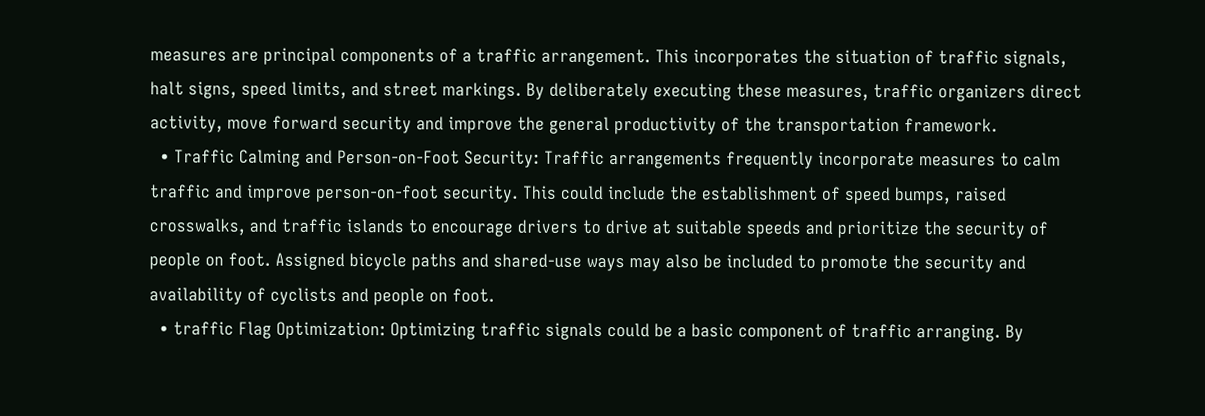measures are principal components of a traffic arrangement. This incorporates the situation of traffic signals, halt signs, speed limits, and street markings. By deliberately executing these measures, traffic organizers direct activity, move forward security and improve the general productivity of the transportation framework.
  • Traffic Calming and Person-on-Foot Security: Traffic arrangements frequently incorporate measures to calm traffic and improve person-on-foot security. This could include the establishment of speed bumps, raised crosswalks, and traffic islands to encourage drivers to drive at suitable speeds and prioritize the security of people on foot. Assigned bicycle paths and shared-use ways may also be included to promote the security and availability of cyclists and people on foot.
  • traffic Flag Optimization: Optimizing traffic signals could be a basic component of traffic arranging. By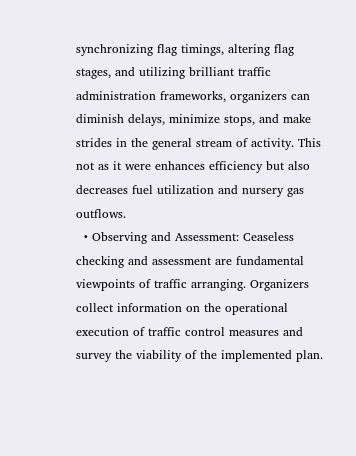synchronizing flag timings, altering flag stages, and utilizing brilliant traffic administration frameworks, organizers can diminish delays, minimize stops, and make strides in the general stream of activity. This not as it were enhances efficiency but also decreases fuel utilization and nursery gas outflows.
  • Observing and Assessment: Ceaseless checking and assessment are fundamental viewpoints of traffic arranging. Organizers collect information on the operational execution of traffic control measures and survey the viability of the implemented plan.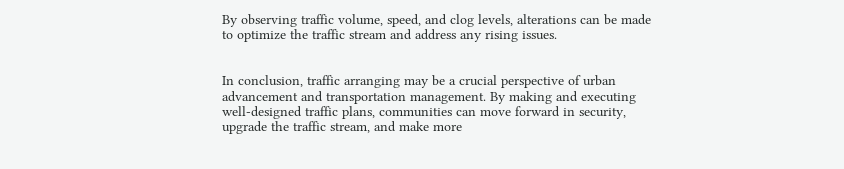By observing traffic volume, speed, and clog levels, alterations can be made to optimize the traffic stream and address any rising issues.


In conclusion, traffic arranging may be a crucial perspective of urban advancement and transportation management. By making and executing well-designed traffic plans, communities can move forward in security, upgrade the traffic stream, and make more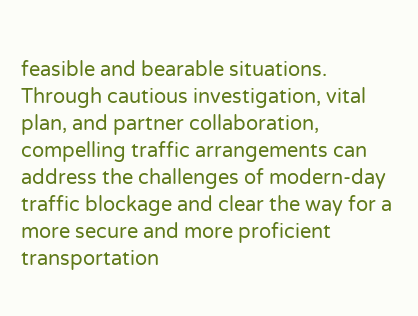feasible and bearable situations. Through cautious investigation, vital plan, and partner collaboration, compelling traffic arrangements can address the challenges of modern-day traffic blockage and clear the way for a more secure and more proficient transportation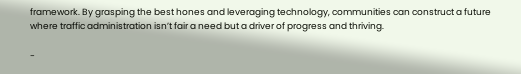framework. By grasping the best hones and leveraging technology, communities can construct a future where traffic administration isn’t fair a need but a driver of progress and thriving.

-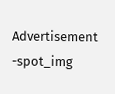Advertisement -spot_img